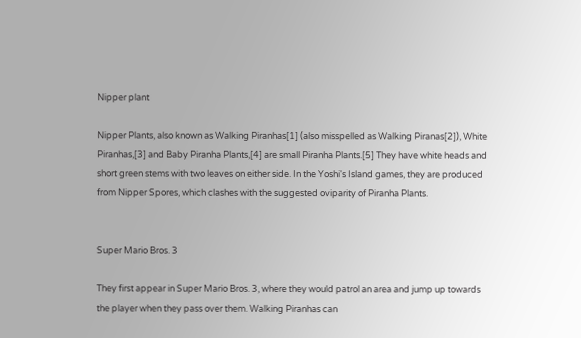Nipper plant

Nipper Plants, also known as Walking Piranhas[1] (also misspelled as Walking Piranas[2]), White Piranhas,[3] and Baby Piranha Plants,[4] are small Piranha Plants.[5] They have white heads and short green stems with two leaves on either side. In the Yoshi's Island games, they are produced from Nipper Spores, which clashes with the suggested oviparity of Piranha Plants.


Super Mario Bros. 3

They first appear in Super Mario Bros. 3, where they would patrol an area and jump up towards the player when they pass over them. Walking Piranhas can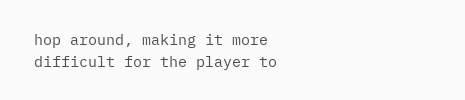hop around, making it more difficult for the player to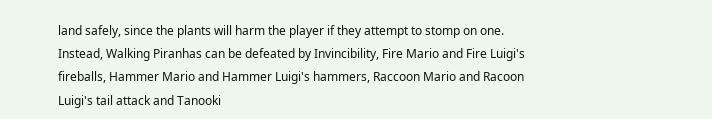land safely, since the plants will harm the player if they attempt to stomp on one. Instead, Walking Piranhas can be defeated by Invincibility, Fire Mario and Fire Luigi's fireballs, Hammer Mario and Hammer Luigi's hammers, Raccoon Mario and Racoon Luigi's tail attack and Tanooki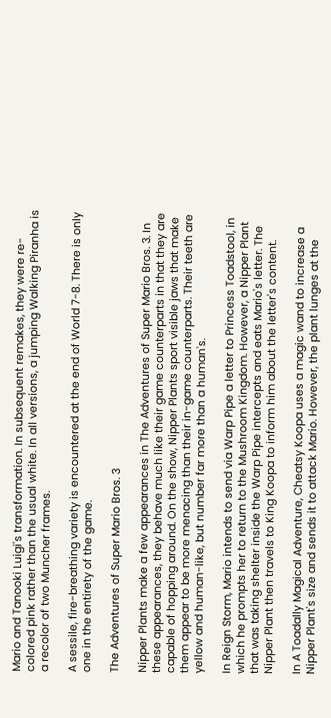Mario and Tanooki Luigi's transformation. In subsequent remakes, they were re-colored pink rather than the usual white. In all versions, a jumping Walking Piranha is a recolor of two Muncher frames.

A sessile, fire-breathing variety is encountered at the end of World 7-8. There is only one in the entirety of the game.

The Adventures of Super Mario Bros. 3

Nipper Plants make a few appearances in The Adventures of Super Mario Bros. 3. In these appearances, they behave much like their game counterparts in that they are capable of hopping around. On the show, Nipper Plants sport visible jaws that make them appear to be more menacing than their in-game counterparts. Their teeth are yellow and human-like, but number far more than a human's.

In Reign Storm, Mario intends to send via Warp Pipe a letter to Princess Toadstool, in which he prompts her to return to the Mushroom Kingdom. However, a Nipper Plant that was taking shelter inside the Warp Pipe intercepts and eats Mario's letter. The Nipper Plant then travels to King Koopa to inform him about the letter's content.

In A Toadally Magical Adventure, Cheatsy Koopa uses a magic wand to increase a Nipper Plant's size and sends it to attack Mario. However, the plant lunges at the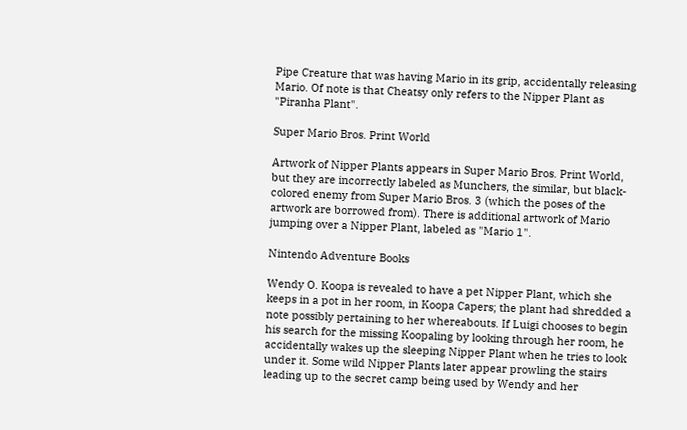Pipe Creature that was having Mario in its grip, accidentally releasing Mario. Of note is that Cheatsy only refers to the Nipper Plant as "Piranha Plant".

Super Mario Bros. Print World

Artwork of Nipper Plants appears in Super Mario Bros. Print World, but they are incorrectly labeled as Munchers, the similar, but black-colored enemy from Super Mario Bros. 3 (which the poses of the artwork are borrowed from). There is additional artwork of Mario jumping over a Nipper Plant, labeled as "Mario 1".

Nintendo Adventure Books

Wendy O. Koopa is revealed to have a pet Nipper Plant, which she keeps in a pot in her room, in Koopa Capers; the plant had shredded a note possibly pertaining to her whereabouts. If Luigi chooses to begin his search for the missing Koopaling by looking through her room, he accidentally wakes up the sleeping Nipper Plant when he tries to look under it. Some wild Nipper Plants later appear prowling the stairs leading up to the secret camp being used by Wendy and her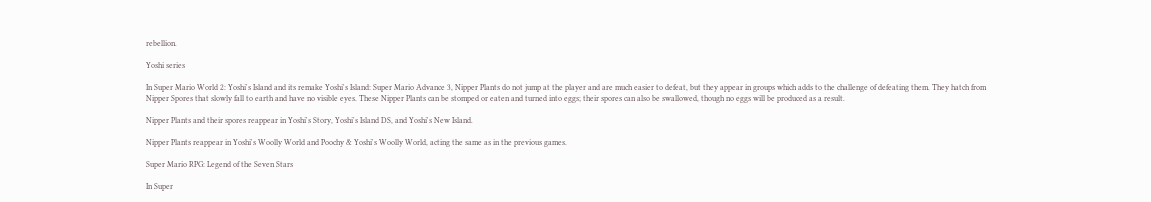rebellion.

Yoshi series

In Super Mario World 2: Yoshi's Island and its remake Yoshi's Island: Super Mario Advance 3, Nipper Plants do not jump at the player and are much easier to defeat, but they appear in groups which adds to the challenge of defeating them. They hatch from Nipper Spores that slowly fall to earth and have no visible eyes. These Nipper Plants can be stomped or eaten and turned into eggs; their spores can also be swallowed, though no eggs will be produced as a result.

Nipper Plants and their spores reappear in Yoshi's Story, Yoshi's Island DS, and Yoshi's New Island.

Nipper Plants reappear in Yoshi's Woolly World and Poochy & Yoshi's Woolly World, acting the same as in the previous games.

Super Mario RPG: Legend of the Seven Stars

In Super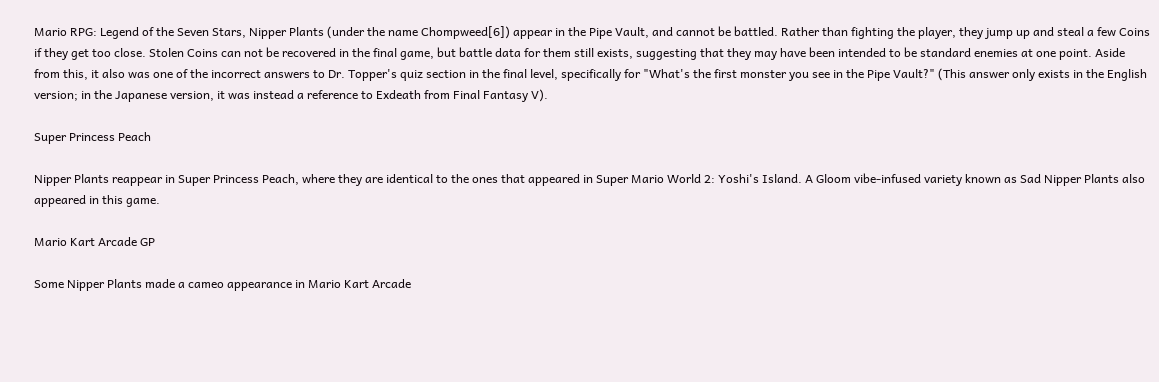Mario RPG: Legend of the Seven Stars, Nipper Plants (under the name Chompweed[6]) appear in the Pipe Vault, and cannot be battled. Rather than fighting the player, they jump up and steal a few Coins if they get too close. Stolen Coins can not be recovered in the final game, but battle data for them still exists, suggesting that they may have been intended to be standard enemies at one point. Aside from this, it also was one of the incorrect answers to Dr. Topper's quiz section in the final level, specifically for "What's the first monster you see in the Pipe Vault?" (This answer only exists in the English version; in the Japanese version, it was instead a reference to Exdeath from Final Fantasy V).

Super Princess Peach

Nipper Plants reappear in Super Princess Peach, where they are identical to the ones that appeared in Super Mario World 2: Yoshi's Island. A Gloom vibe-infused variety known as Sad Nipper Plants also appeared in this game.

Mario Kart Arcade GP

Some Nipper Plants made a cameo appearance in Mario Kart Arcade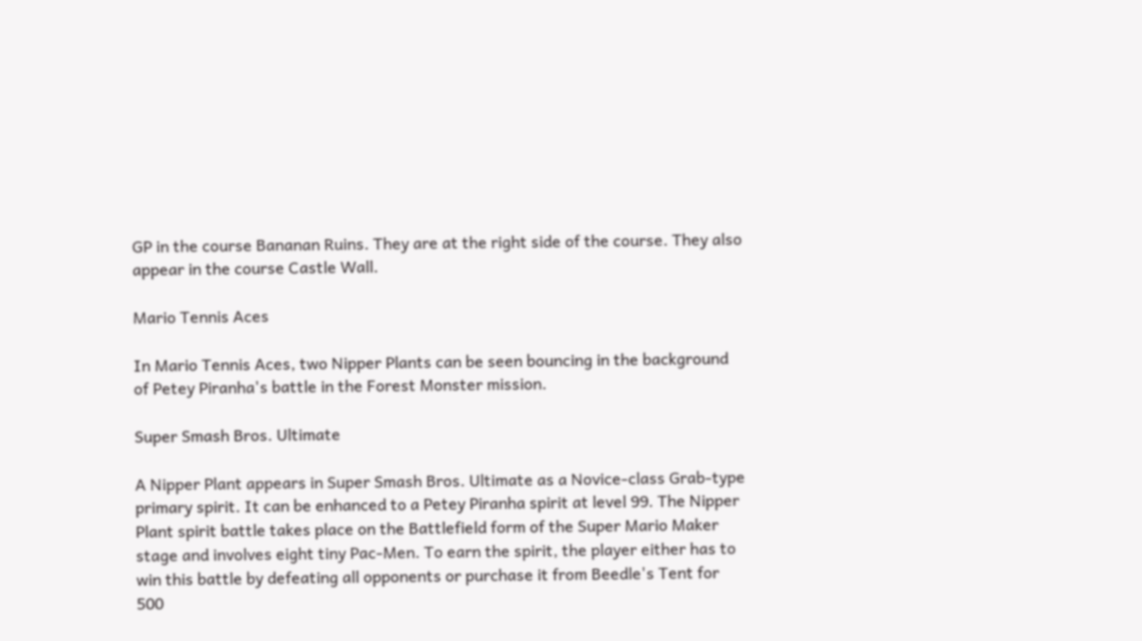GP in the course Bananan Ruins. They are at the right side of the course. They also appear in the course Castle Wall.

Mario Tennis Aces

In Mario Tennis Aces, two Nipper Plants can be seen bouncing in the background of Petey Piranha's battle in the Forest Monster mission.

Super Smash Bros. Ultimate

A Nipper Plant appears in Super Smash Bros. Ultimate as a Novice-class Grab-type primary spirit. It can be enhanced to a Petey Piranha spirit at level 99. The Nipper Plant spirit battle takes place on the Battlefield form of the Super Mario Maker stage and involves eight tiny Pac-Men. To earn the spirit, the player either has to win this battle by defeating all opponents or purchase it from Beedle's Tent for 500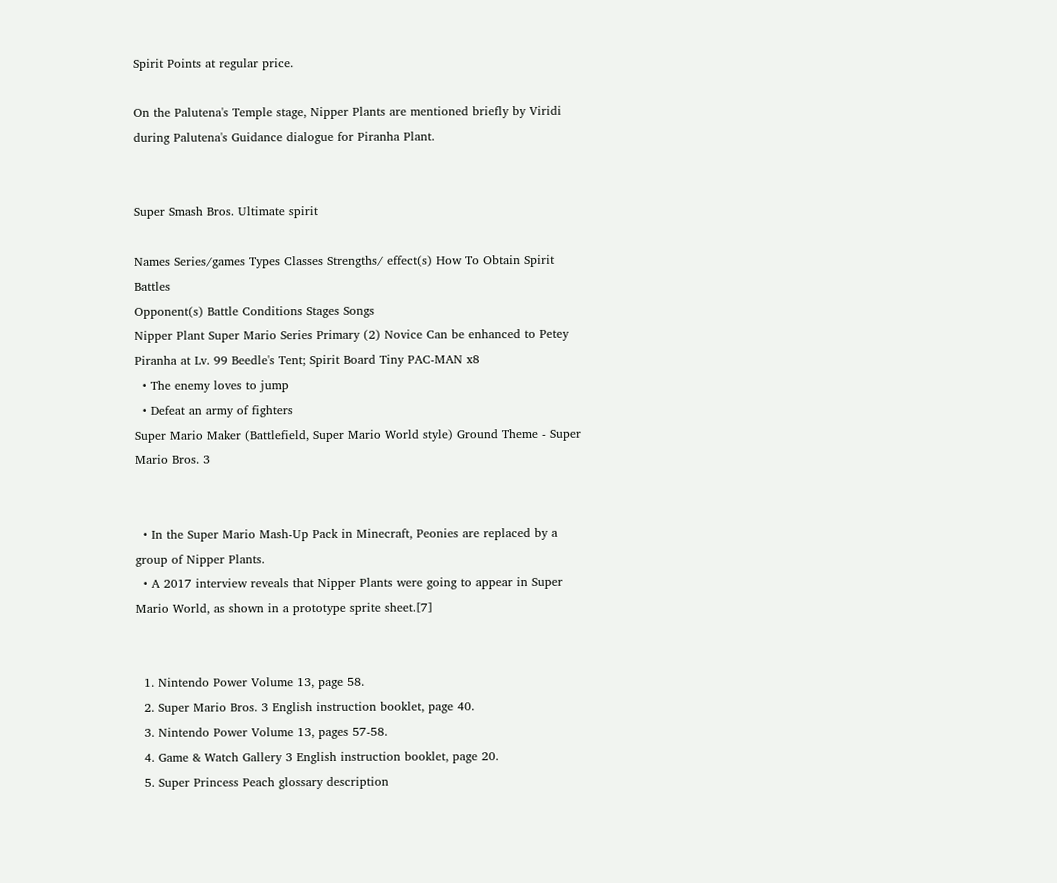Spirit Points at regular price.

On the Palutena's Temple stage, Nipper Plants are mentioned briefly by Viridi during Palutena's Guidance dialogue for Piranha Plant.


Super Smash Bros. Ultimate spirit

Names Series/games Types Classes Strengths/ effect(s) How To Obtain Spirit Battles
Opponent(s) Battle Conditions Stages Songs
Nipper Plant Super Mario Series Primary (2) Novice Can be enhanced to Petey Piranha at Lv. 99 Beedle's Tent; Spirit Board Tiny PAC-MAN x8
  • The enemy loves to jump
  • Defeat an army of fighters
Super Mario Maker (Battlefield, Super Mario World style) Ground Theme - Super Mario Bros. 3


  • In the Super Mario Mash-Up Pack in Minecraft, Peonies are replaced by a group of Nipper Plants.
  • A 2017 interview reveals that Nipper Plants were going to appear in Super Mario World, as shown in a prototype sprite sheet.[7]


  1. Nintendo Power Volume 13, page 58.
  2. Super Mario Bros. 3 English instruction booklet, page 40.
  3. Nintendo Power Volume 13, pages 57-58.
  4. Game & Watch Gallery 3 English instruction booklet, page 20.
  5. Super Princess Peach glossary description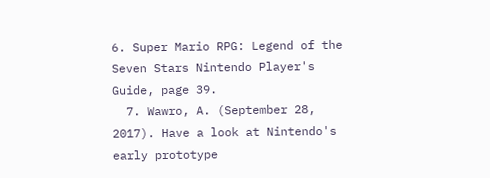6. Super Mario RPG: Legend of the Seven Stars Nintendo Player's Guide, page 39.
  7. Wawro, A. (September 28, 2017). Have a look at Nintendo's early prototype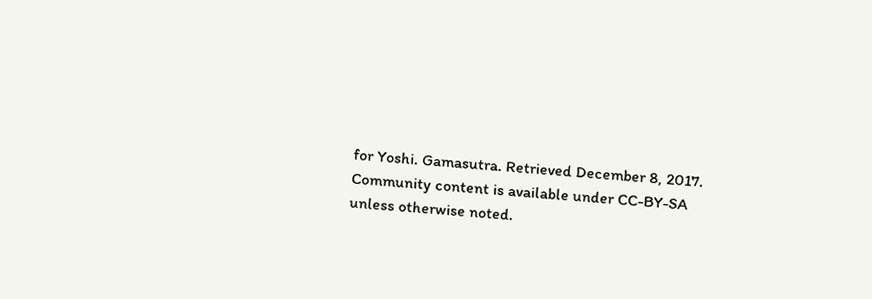for Yoshi. Gamasutra. Retrieved December 8, 2017.
Community content is available under CC-BY-SA unless otherwise noted.